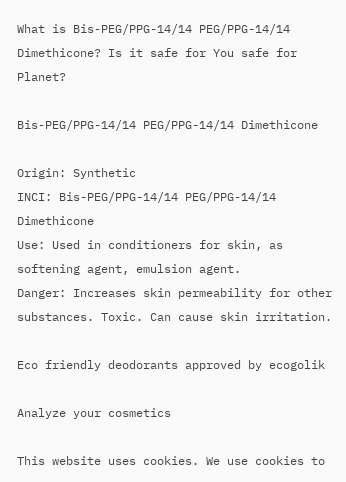What is Bis-PEG/PPG-14/14 PEG/PPG-14/14 Dimethicone? Is it safe for You safe for Planet?

Bis-PEG/PPG-14/14 PEG/PPG-14/14 Dimethicone

Origin: Synthetic
INCI: Bis-PEG/PPG-14/14 PEG/PPG-14/14 Dimethicone
Use: Used in conditioners for skin, as softening agent, emulsion agent.
Danger: Increases skin permeability for other substances. Toxic. Can cause skin irritation.

Eco friendly deodorants approved by ecogolik

Analyze your cosmetics

This website uses cookies. We use cookies to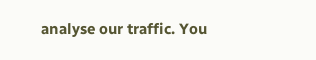analyse our traffic. You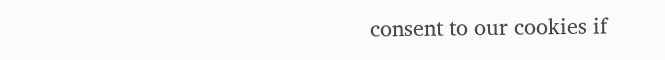consent to our cookies if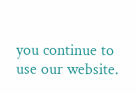you continue to use our website.